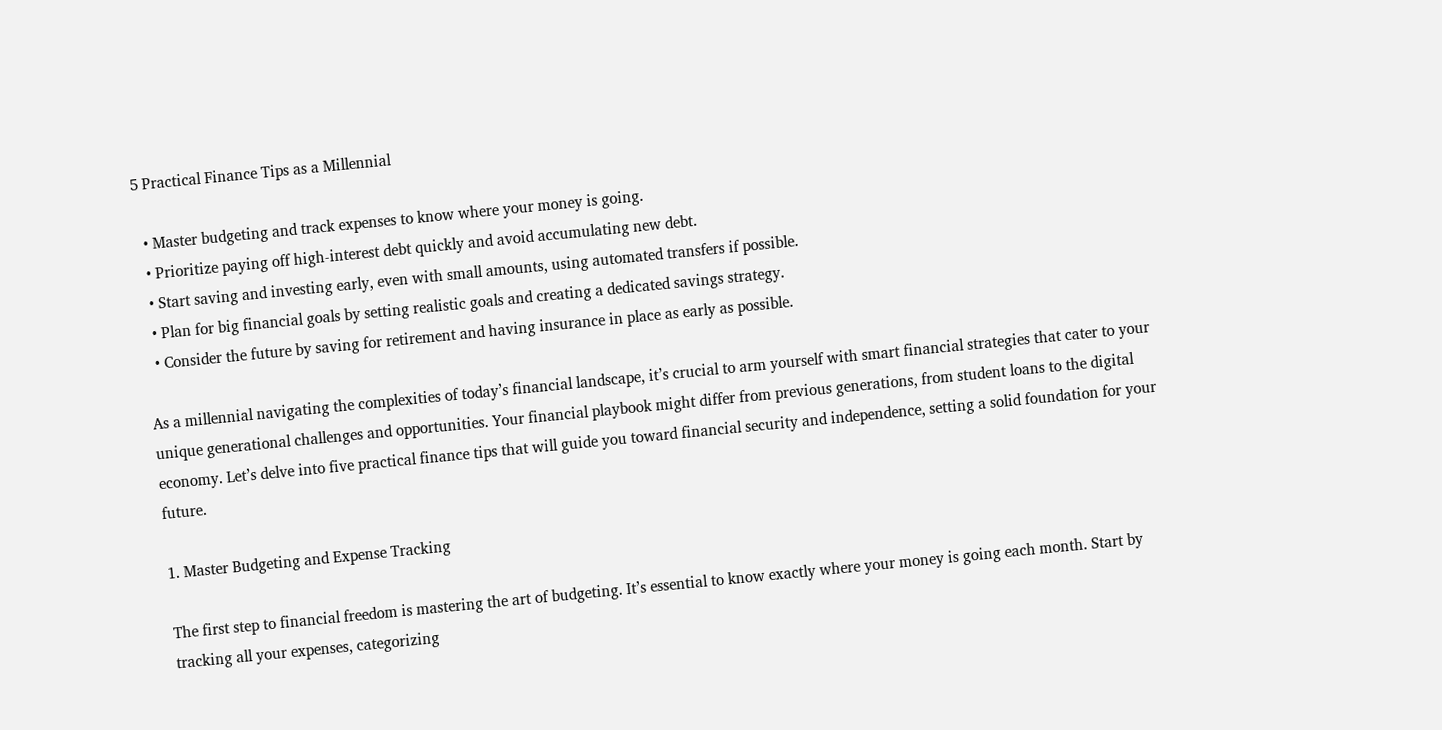5 Practical Finance Tips as a Millennial

  • Master budgeting and track expenses to know where your money is going.
  • Prioritize paying off high-interest debt quickly and avoid accumulating new debt.
  • Start saving and investing early, even with small amounts, using automated transfers if possible.
  • Plan for big financial goals by setting realistic goals and creating a dedicated savings strategy.
  • Consider the future by saving for retirement and having insurance in place as early as possible.

As a millennial navigating the complexities of today’s financial landscape, it’s crucial to arm yourself with smart financial strategies that cater to your unique generational challenges and opportunities. Your financial playbook might differ from previous generations, from student loans to the digital economy. Let’s delve into five practical finance tips that will guide you toward financial security and independence, setting a solid foundation for your future.

1. Master Budgeting and Expense Tracking

The first step to financial freedom is mastering the art of budgeting. It’s essential to know exactly where your money is going each month. Start by tracking all your expenses, categorizing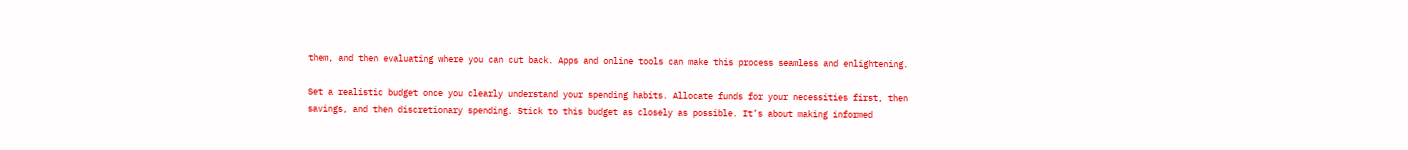them, and then evaluating where you can cut back. Apps and online tools can make this process seamless and enlightening.

Set a realistic budget once you clearly understand your spending habits. Allocate funds for your necessities first, then savings, and then discretionary spending. Stick to this budget as closely as possible. It’s about making informed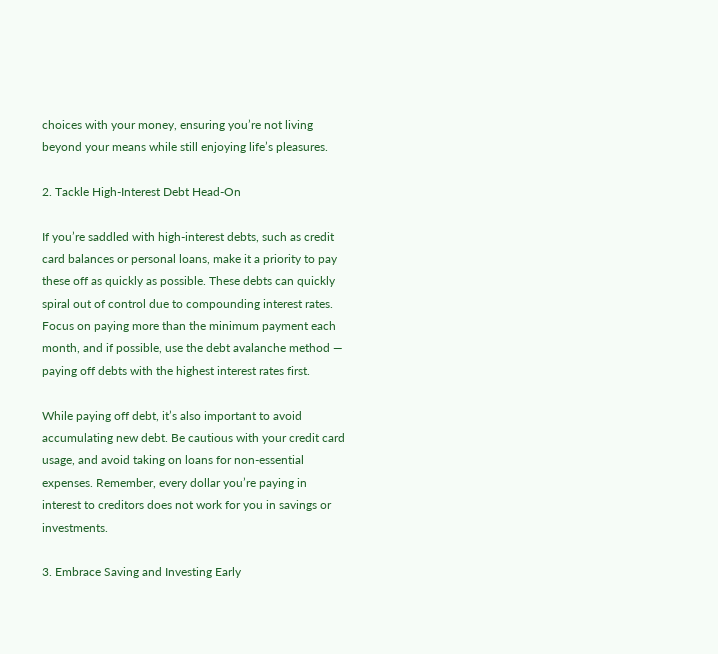choices with your money, ensuring you’re not living beyond your means while still enjoying life’s pleasures.

2. Tackle High-Interest Debt Head-On

If you’re saddled with high-interest debts, such as credit card balances or personal loans, make it a priority to pay these off as quickly as possible. These debts can quickly spiral out of control due to compounding interest rates. Focus on paying more than the minimum payment each month, and if possible, use the debt avalanche method — paying off debts with the highest interest rates first.

While paying off debt, it’s also important to avoid accumulating new debt. Be cautious with your credit card usage, and avoid taking on loans for non-essential expenses. Remember, every dollar you’re paying in interest to creditors does not work for you in savings or investments.

3. Embrace Saving and Investing Early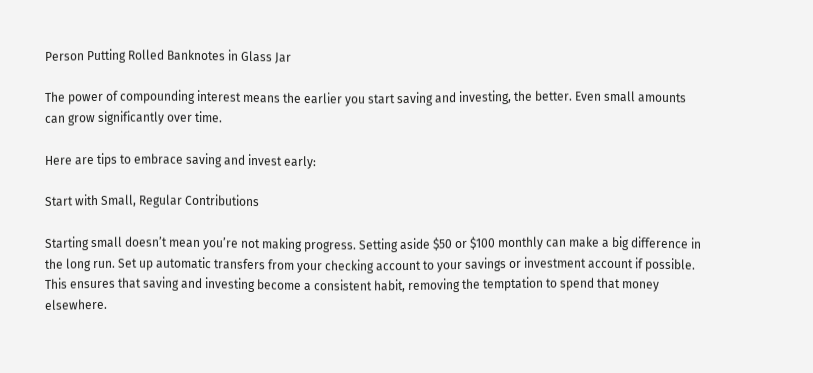Person Putting Rolled Banknotes in Glass Jar

The power of compounding interest means the earlier you start saving and investing, the better. Even small amounts can grow significantly over time.

Here are tips to embrace saving and invest early:

Start with Small, Regular Contributions

Starting small doesn’t mean you’re not making progress. Setting aside $50 or $100 monthly can make a big difference in the long run. Set up automatic transfers from your checking account to your savings or investment account if possible. This ensures that saving and investing become a consistent habit, removing the temptation to spend that money elsewhere.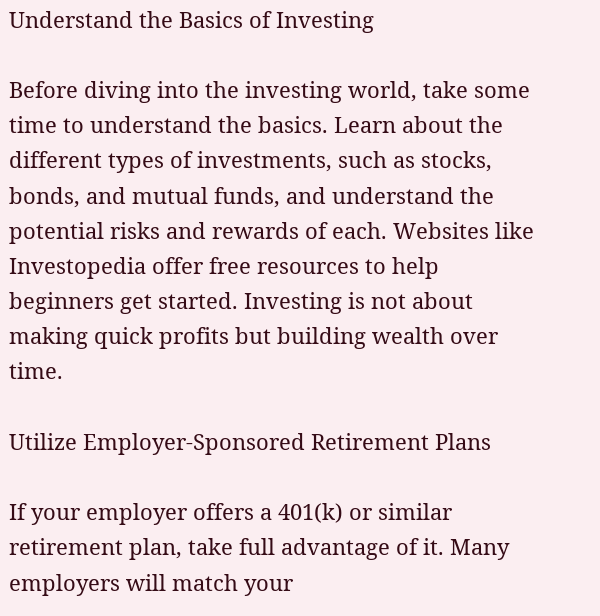Understand the Basics of Investing

Before diving into the investing world, take some time to understand the basics. Learn about the different types of investments, such as stocks, bonds, and mutual funds, and understand the potential risks and rewards of each. Websites like Investopedia offer free resources to help beginners get started. Investing is not about making quick profits but building wealth over time.

Utilize Employer-Sponsored Retirement Plans

If your employer offers a 401(k) or similar retirement plan, take full advantage of it. Many employers will match your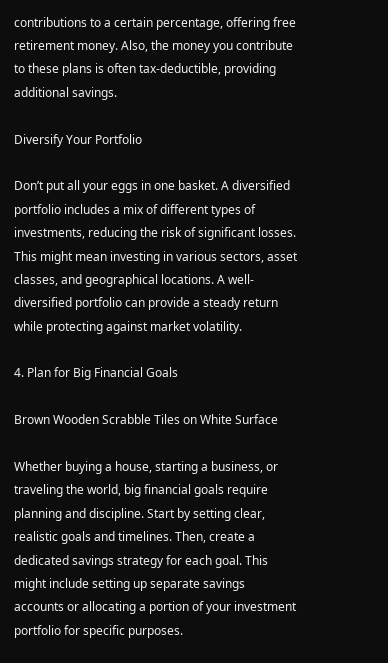contributions to a certain percentage, offering free retirement money. Also, the money you contribute to these plans is often tax-deductible, providing additional savings.

Diversify Your Portfolio

Don’t put all your eggs in one basket. A diversified portfolio includes a mix of different types of investments, reducing the risk of significant losses. This might mean investing in various sectors, asset classes, and geographical locations. A well-diversified portfolio can provide a steady return while protecting against market volatility.

4. Plan for Big Financial Goals

Brown Wooden Scrabble Tiles on White Surface

Whether buying a house, starting a business, or traveling the world, big financial goals require planning and discipline. Start by setting clear, realistic goals and timelines. Then, create a dedicated savings strategy for each goal. This might include setting up separate savings accounts or allocating a portion of your investment portfolio for specific purposes.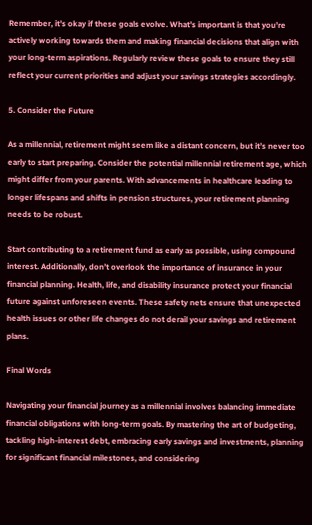Remember, it’s okay if these goals evolve. What’s important is that you’re actively working towards them and making financial decisions that align with your long-term aspirations. Regularly review these goals to ensure they still reflect your current priorities and adjust your savings strategies accordingly.

5. Consider the Future

As a millennial, retirement might seem like a distant concern, but it’s never too early to start preparing. Consider the potential millennial retirement age, which might differ from your parents. With advancements in healthcare leading to longer lifespans and shifts in pension structures, your retirement planning needs to be robust.

Start contributing to a retirement fund as early as possible, using compound interest. Additionally, don’t overlook the importance of insurance in your financial planning. Health, life, and disability insurance protect your financial future against unforeseen events. These safety nets ensure that unexpected health issues or other life changes do not derail your savings and retirement plans.

Final Words

Navigating your financial journey as a millennial involves balancing immediate financial obligations with long-term goals. By mastering the art of budgeting, tackling high-interest debt, embracing early savings and investments, planning for significant financial milestones, and considering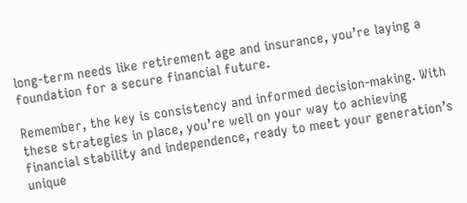long-term needs like retirement age and insurance, you’re laying a foundation for a secure financial future.

Remember, the key is consistency and informed decision-making. With these strategies in place, you’re well on your way to achieving financial stability and independence, ready to meet your generation’s unique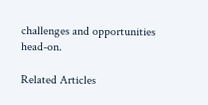challenges and opportunities head-on.

Related Articles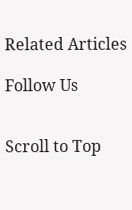Related Articles

Follow Us


Scroll to Top